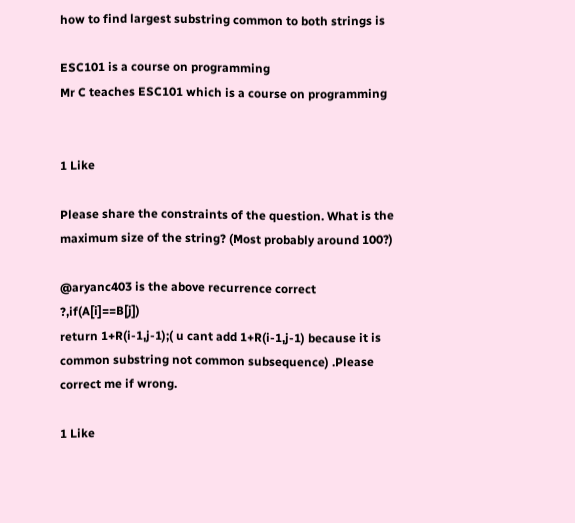how to find largest substring common to both strings is

ESC101 is a course on programming
Mr C teaches ESC101 which is a course on programming


1 Like

Please share the constraints of the question. What is the maximum size of the string? (Most probably around 100?)

@aryanc403 is the above recurrence correct ?,if(A[i]==B[j])
return 1+R(i-1,j-1);( u cant add 1+R(i-1,j-1) because it is common substring not common subsequence) .Please correct me if wrong.

1 Like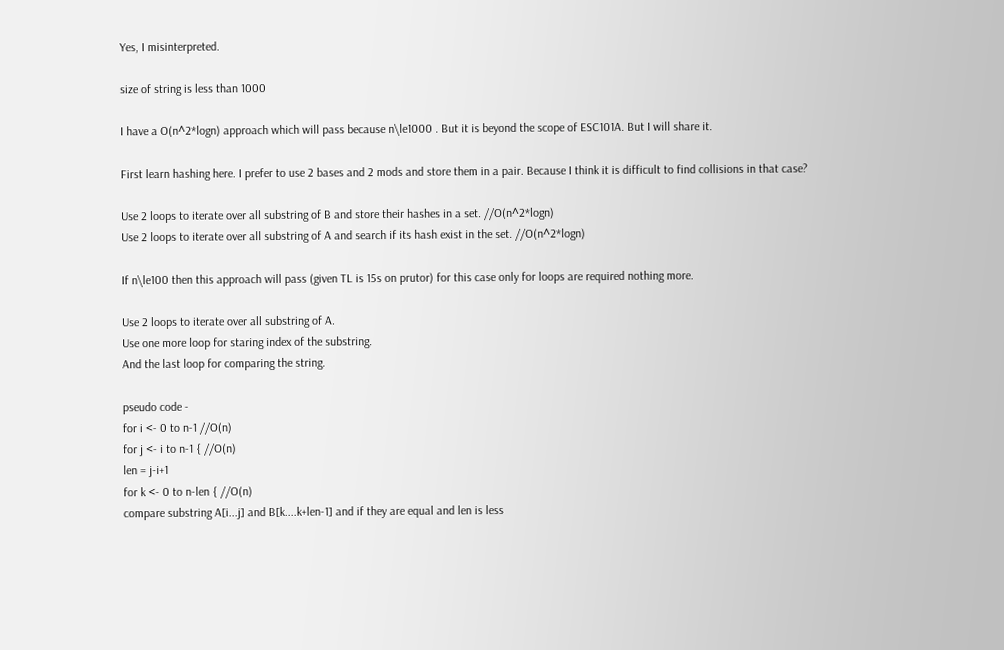Yes, I misinterpreted.

size of string is less than 1000

I have a O(n^2*logn) approach which will pass because n\le1000 . But it is beyond the scope of ESC101A. But I will share it.

First learn hashing here. I prefer to use 2 bases and 2 mods and store them in a pair. Because I think it is difficult to find collisions in that case?

Use 2 loops to iterate over all substring of B and store their hashes in a set. //O(n^2*logn)
Use 2 loops to iterate over all substring of A and search if its hash exist in the set. //O(n^2*logn)

If n\le100 then this approach will pass (given TL is 15s on prutor) for this case only for loops are required nothing more.

Use 2 loops to iterate over all substring of A.
Use one more loop for staring index of the substring.
And the last loop for comparing the string.

pseudo code -
for i <- 0 to n-1 //O(n)
for j <- i to n-1 { //O(n)
len = j-i+1
for k <- 0 to n-len { //O(n)
compare substring A[i...j] and B[k....k+len-1] and if they are equal and len is less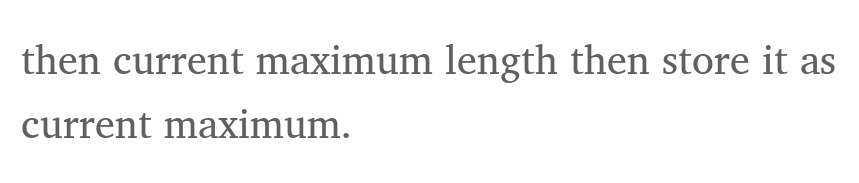then current maximum length then store it as current maximum.